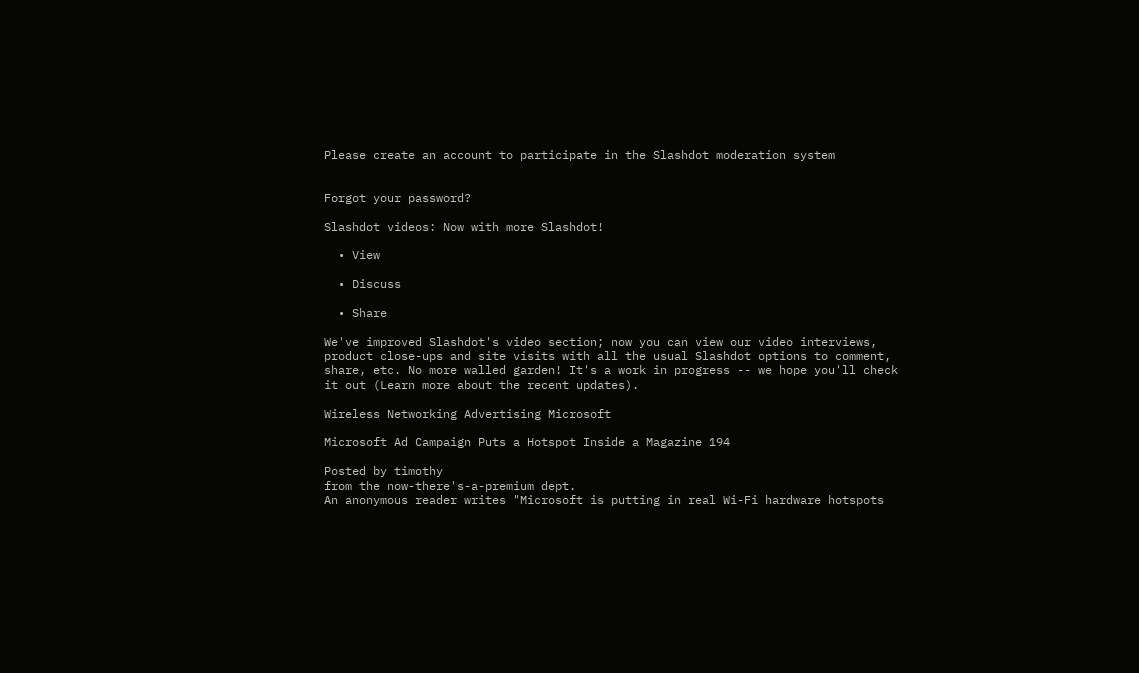Please create an account to participate in the Slashdot moderation system


Forgot your password?

Slashdot videos: Now with more Slashdot!

  • View

  • Discuss

  • Share

We've improved Slashdot's video section; now you can view our video interviews, product close-ups and site visits with all the usual Slashdot options to comment, share, etc. No more walled garden! It's a work in progress -- we hope you'll check it out (Learn more about the recent updates).

Wireless Networking Advertising Microsoft

Microsoft Ad Campaign Puts a Hotspot Inside a Magazine 194

Posted by timothy
from the now-there's-a-premium dept.
An anonymous reader writes "Microsoft is putting in real Wi-Fi hardware hotspots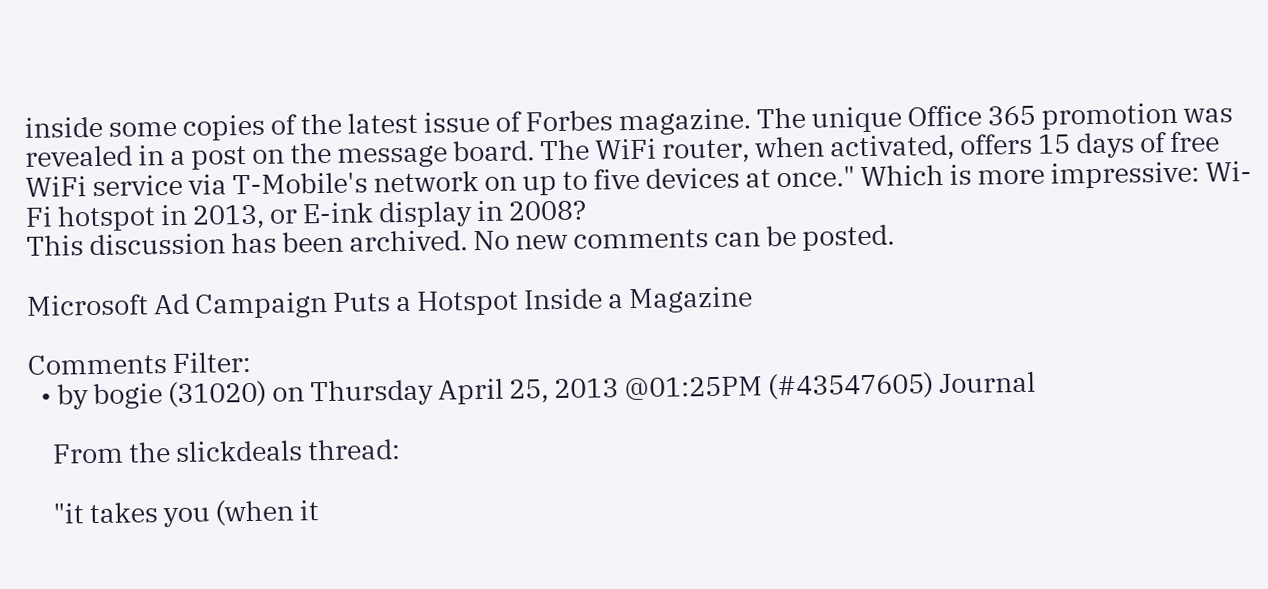inside some copies of the latest issue of Forbes magazine. The unique Office 365 promotion was revealed in a post on the message board. The WiFi router, when activated, offers 15 days of free WiFi service via T-Mobile's network on up to five devices at once." Which is more impressive: Wi-Fi hotspot in 2013, or E-ink display in 2008?
This discussion has been archived. No new comments can be posted.

Microsoft Ad Campaign Puts a Hotspot Inside a Magazine

Comments Filter:
  • by bogie (31020) on Thursday April 25, 2013 @01:25PM (#43547605) Journal

    From the slickdeals thread:

    "it takes you (when it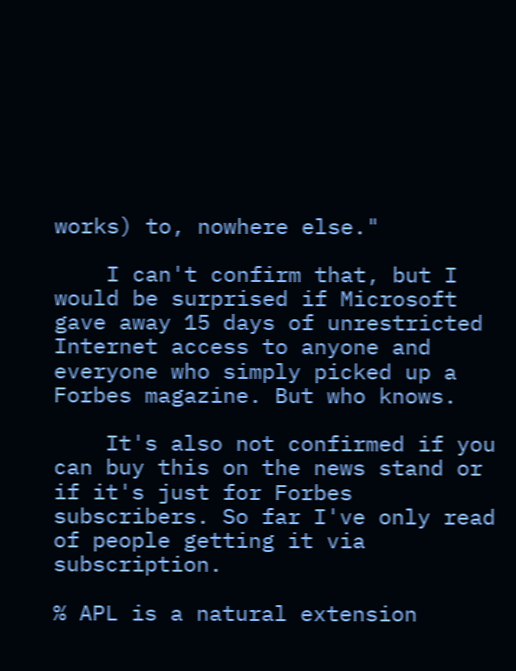works) to, nowhere else."

    I can't confirm that, but I would be surprised if Microsoft gave away 15 days of unrestricted Internet access to anyone and everyone who simply picked up a Forbes magazine. But who knows.

    It's also not confirmed if you can buy this on the news stand or if it's just for Forbes subscribers. So far I've only read of people getting it via subscription.

% APL is a natural extension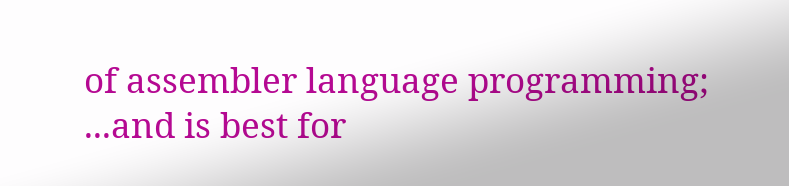of assembler language programming; ...and is best for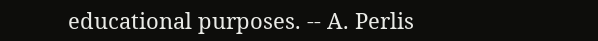educational purposes. -- A. Perlis